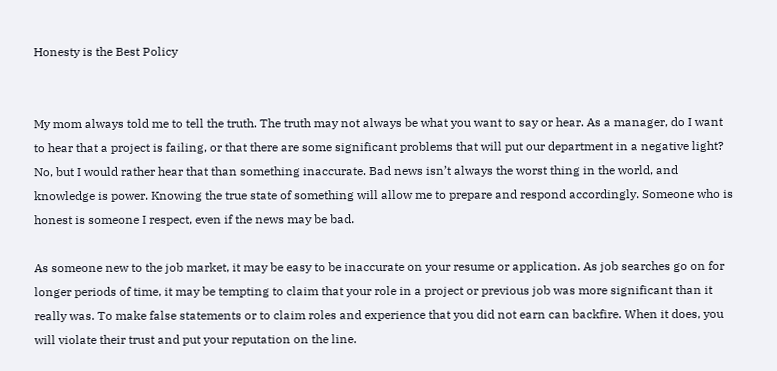Honesty is the Best Policy


My mom always told me to tell the truth. The truth may not always be what you want to say or hear. As a manager, do I want to hear that a project is failing, or that there are some significant problems that will put our department in a negative light? No, but I would rather hear that than something inaccurate. Bad news isn’t always the worst thing in the world, and knowledge is power. Knowing the true state of something will allow me to prepare and respond accordingly. Someone who is honest is someone I respect, even if the news may be bad.

As someone new to the job market, it may be easy to be inaccurate on your resume or application. As job searches go on for longer periods of time, it may be tempting to claim that your role in a project or previous job was more significant than it really was. To make false statements or to claim roles and experience that you did not earn can backfire. When it does, you will violate their trust and put your reputation on the line.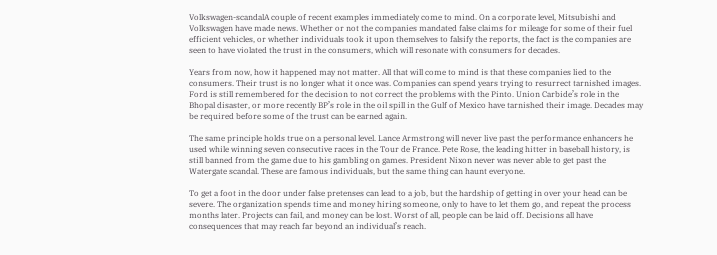Volkswagen-scandalA couple of recent examples immediately come to mind. On a corporate level, Mitsubishi and Volkswagen have made news. Whether or not the companies mandated false claims for mileage for some of their fuel efficient vehicles, or whether individuals took it upon themselves to falsify the reports, the fact is the companies are seen to have violated the trust in the consumers, which will resonate with consumers for decades.

Years from now, how it happened may not matter. All that will come to mind is that these companies lied to the consumers. Their trust is no longer what it once was. Companies can spend years trying to resurrect tarnished images. Ford is still remembered for the decision to not correct the problems with the Pinto. Union Carbide’s role in the Bhopal disaster, or more recently BP’s role in the oil spill in the Gulf of Mexico have tarnished their image. Decades may be required before some of the trust can be earned again.

The same principle holds true on a personal level. Lance Armstrong will never live past the performance enhancers he used while winning seven consecutive races in the Tour de France. Pete Rose, the leading hitter in baseball history, is still banned from the game due to his gambling on games. President Nixon never was never able to get past the Watergate scandal. These are famous individuals, but the same thing can haunt everyone.

To get a foot in the door under false pretenses can lead to a job, but the hardship of getting in over your head can be severe. The organization spends time and money hiring someone, only to have to let them go, and repeat the process months later. Projects can fail, and money can be lost. Worst of all, people can be laid off. Decisions all have consequences that may reach far beyond an individual’s reach.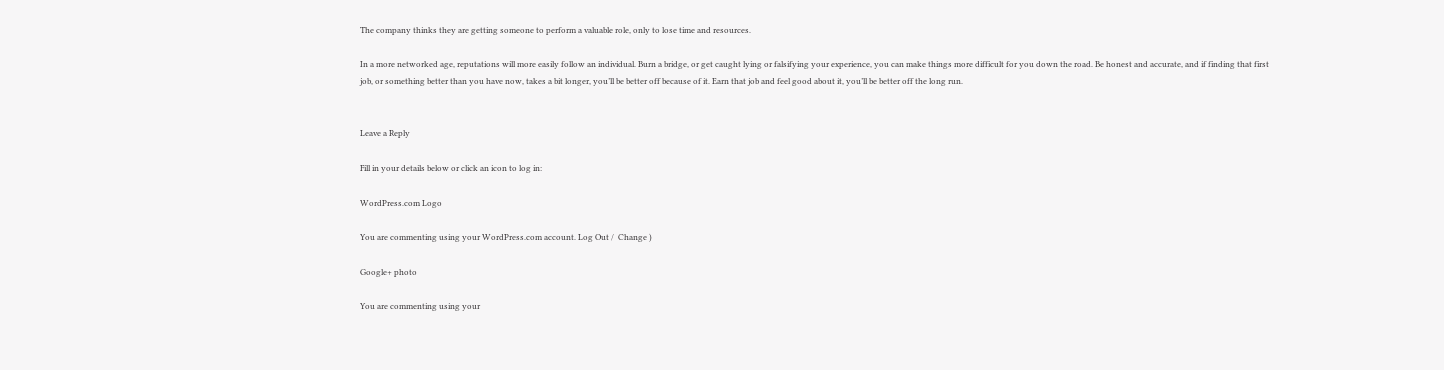The company thinks they are getting someone to perform a valuable role, only to lose time and resources.

In a more networked age, reputations will more easily follow an individual. Burn a bridge, or get caught lying or falsifying your experience, you can make things more difficult for you down the road. Be honest and accurate, and if finding that first job, or something better than you have now, takes a bit longer, you’ll be better off because of it. Earn that job and feel good about it, you’ll be better off the long run.


Leave a Reply

Fill in your details below or click an icon to log in:

WordPress.com Logo

You are commenting using your WordPress.com account. Log Out /  Change )

Google+ photo

You are commenting using your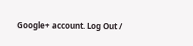Google+ account. Log Out /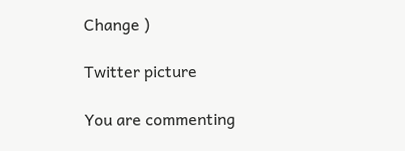Change )

Twitter picture

You are commenting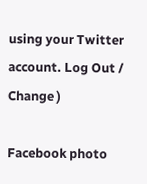using your Twitter account. Log Out /  Change )

Facebook photo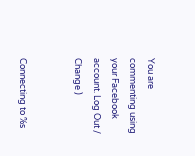You are commenting using your Facebook account. Log Out /  Change )


Connecting to %s